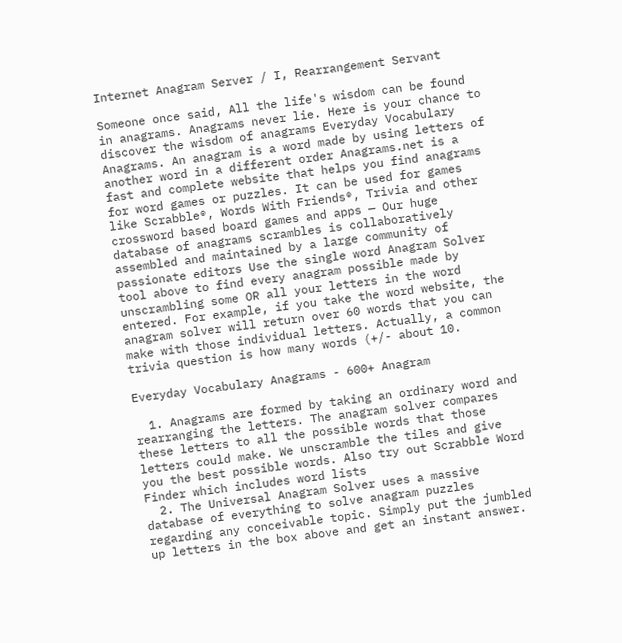Internet Anagram Server / I, Rearrangement Servant

Someone once said, All the life's wisdom can be found in anagrams. Anagrams never lie. Here is your chance to discover the wisdom of anagrams Everyday Vocabulary Anagrams. An anagram is a word made by using letters of another word in a different order Anagrams.net is a fast and complete website that helps you find anagrams for word games or puzzles. It can be used for games like Scrabble®, Words With Friends®, Trivia and other crossword based board games and apps — Our huge database of anagrams scrambles is collaboratively assembled and maintained by a large community of passionate editors Use the single word Anagram Solver tool above to find every anagram possible made by unscrambling some OR all your letters in the word entered. For example, if you take the word website, the anagram solver will return over 60 words that you can make with those individual letters. Actually, a common trivia question is how many words (+/- about 10.

Everyday Vocabulary Anagrams - 600+ Anagram

  1. Anagrams are formed by taking an ordinary word and rearranging the letters. The anagram solver compares these letters to all the possible words that those letters could make. We unscramble the tiles and give you the best possible words. Also try out Scrabble Word Finder which includes word lists
  2. The Universal Anagram Solver uses a massive database of everything to solve anagram puzzles regarding any conceivable topic. Simply put the jumbled up letters in the box above and get an instant answer.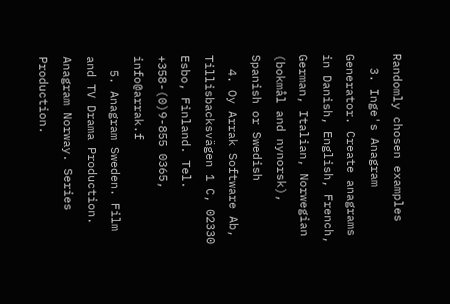Randomly chosen examples
  3. Inge's Anagram Generator. Create anagrams in Danish, English, French, German, Italian, Norwegian (bokmål and nynorsk), Spanish or Swedish
  4. Oy Arrak Software Ab, Tillisbacksvägen 1 C, 02330 Esbo, Finland. Tel. +358-(0)9-855 0365, info@arrak.f
  5. Anagram Sweden. Film and TV Drama Production. Anagram Norway. Series Production.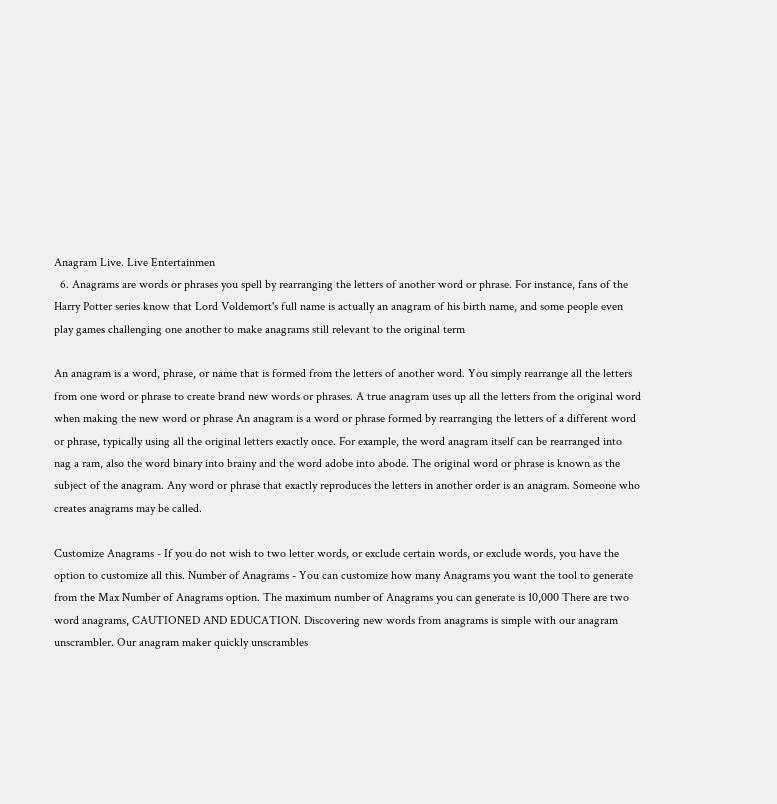Anagram Live. Live Entertainmen
  6. Anagrams are words or phrases you spell by rearranging the letters of another word or phrase. For instance, fans of the Harry Potter series know that Lord Voldemort's full name is actually an anagram of his birth name, and some people even play games challenging one another to make anagrams still relevant to the original term

An anagram is a word, phrase, or name that is formed from the letters of another word. You simply rearrange all the letters from one word or phrase to create brand new words or phrases. A true anagram uses up all the letters from the original word when making the new word or phrase An anagram is a word or phrase formed by rearranging the letters of a different word or phrase, typically using all the original letters exactly once. For example, the word anagram itself can be rearranged into nag a ram, also the word binary into brainy and the word adobe into abode. The original word or phrase is known as the subject of the anagram. Any word or phrase that exactly reproduces the letters in another order is an anagram. Someone who creates anagrams may be called.

Customize Anagrams - If you do not wish to two letter words, or exclude certain words, or exclude words, you have the option to customize all this. Number of Anagrams - You can customize how many Anagrams you want the tool to generate from the Max Number of Anagrams option. The maximum number of Anagrams you can generate is 10,000 There are two word anagrams, CAUTIONED AND EDUCATION. Discovering new words from anagrams is simple with our anagram unscrambler. Our anagram maker quickly unscrambles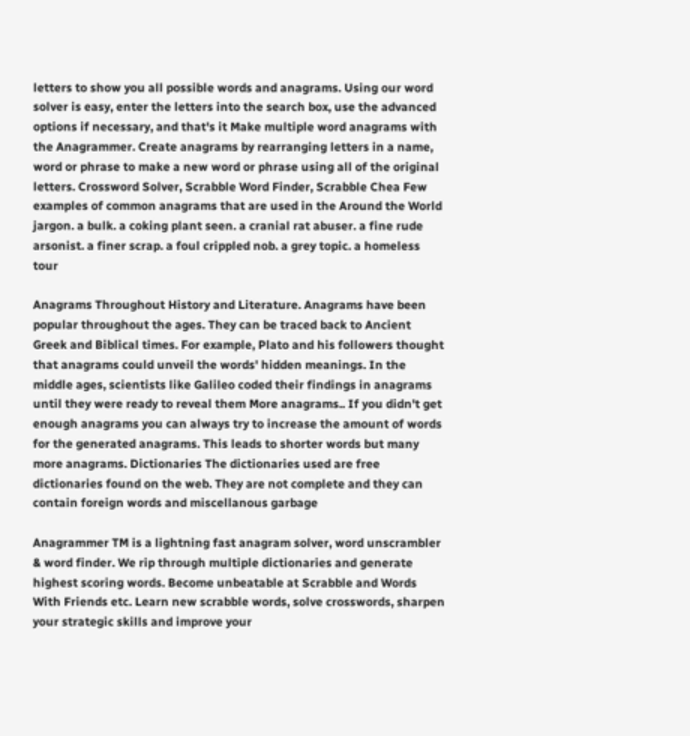letters to show you all possible words and anagrams. Using our word solver is easy, enter the letters into the search box, use the advanced options if necessary, and that's it Make multiple word anagrams with the Anagrammer. Create anagrams by rearranging letters in a name, word or phrase to make a new word or phrase using all of the original letters. Crossword Solver, Scrabble Word Finder, Scrabble Chea Few examples of common anagrams that are used in the Around the World jargon. a bulk. a coking plant seen. a cranial rat abuser. a fine rude arsonist. a finer scrap. a foul crippled nob. a grey topic. a homeless tour

Anagrams Throughout History and Literature. Anagrams have been popular throughout the ages. They can be traced back to Ancient Greek and Biblical times. For example, Plato and his followers thought that anagrams could unveil the words' hidden meanings. In the middle ages, scientists like Galileo coded their findings in anagrams until they were ready to reveal them More anagrams.. If you didn't get enough anagrams you can always try to increase the amount of words for the generated anagrams. This leads to shorter words but many more anagrams. Dictionaries The dictionaries used are free dictionaries found on the web. They are not complete and they can contain foreign words and miscellanous garbage

Anagrammer TM is a lightning fast anagram solver, word unscrambler & word finder. We rip through multiple dictionaries and generate highest scoring words. Become unbeatable at Scrabble and Words With Friends etc. Learn new scrabble words, solve crosswords, sharpen your strategic skills and improve your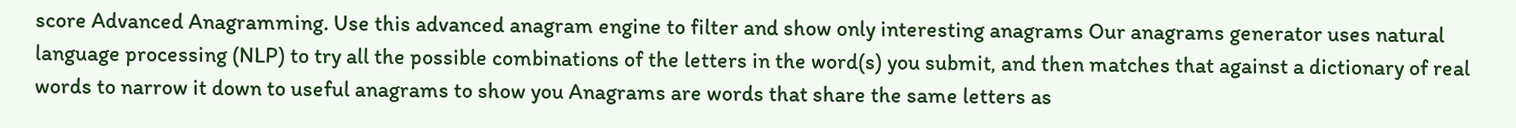score Advanced Anagramming. Use this advanced anagram engine to filter and show only interesting anagrams Our anagrams generator uses natural language processing (NLP) to try all the possible combinations of the letters in the word(s) you submit, and then matches that against a dictionary of real words to narrow it down to useful anagrams to show you Anagrams are words that share the same letters as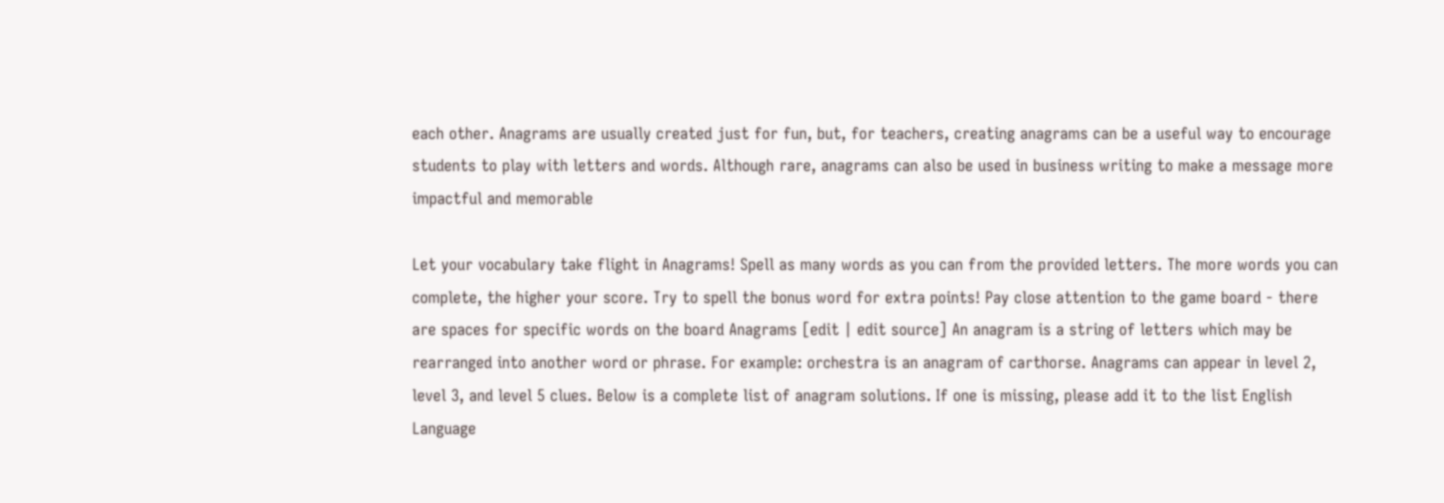each other. Anagrams are usually created just for fun, but, for teachers, creating anagrams can be a useful way to encourage students to play with letters and words. Although rare, anagrams can also be used in business writing to make a message more impactful and memorable

Let your vocabulary take flight in Anagrams! Spell as many words as you can from the provided letters. The more words you can complete, the higher your score. Try to spell the bonus word for extra points! Pay close attention to the game board - there are spaces for specific words on the board Anagrams [edit | edit source] An anagram is a string of letters which may be rearranged into another word or phrase. For example: orchestra is an anagram of carthorse. Anagrams can appear in level 2, level 3, and level 5 clues. Below is a complete list of anagram solutions. If one is missing, please add it to the list English Language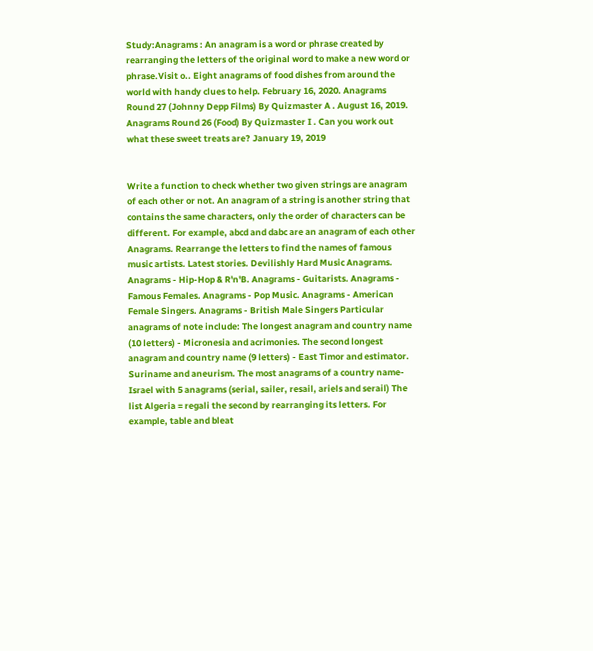Study:Anagrams : An anagram is a word or phrase created by rearranging the letters of the original word to make a new word or phrase.Visit o.. Eight anagrams of food dishes from around the world with handy clues to help. February 16, 2020. Anagrams Round 27 (Johnny Depp Films) By Quizmaster A . August 16, 2019. Anagrams Round 26 (Food) By Quizmaster I . Can you work out what these sweet treats are? January 19, 2019


Write a function to check whether two given strings are anagram of each other or not. An anagram of a string is another string that contains the same characters, only the order of characters can be different. For example, abcd and dabc are an anagram of each other Anagrams. Rearrange the letters to find the names of famous music artists. Latest stories. Devilishly Hard Music Anagrams. Anagrams - Hip-Hop & R'n'B. Anagrams - Guitarists. Anagrams - Famous Females. Anagrams - Pop Music. Anagrams - American Female Singers. Anagrams - British Male Singers Particular anagrams of note include: The longest anagram and country name (10 letters) - Micronesia and acrimonies. The second longest anagram and country name (9 letters) - East Timor and estimator. Suriname and aneurism. The most anagrams of a country name- Israel with 5 anagrams (serial, sailer, resail, ariels and serail) The list Algeria = regali the second by rearranging its letters. For example, table and bleat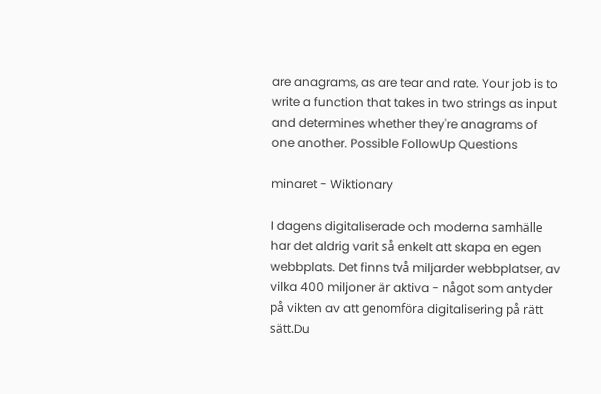are anagrams, as are tear and rate. Your job is to write a function that takes in two strings as input and determines whether they're anagrams of one another. Possible FollowUp Questions

minaret - Wiktionary

I dagens digitaliserade och moderna samhälle har det aldrig varit så enkelt att skapa en egen webbplats. Det finns två miljarder webbplatser, av vilka 400 miljoner är aktiva - något som antyder på vikten av att genomföra digitalisering på rätt sätt.Du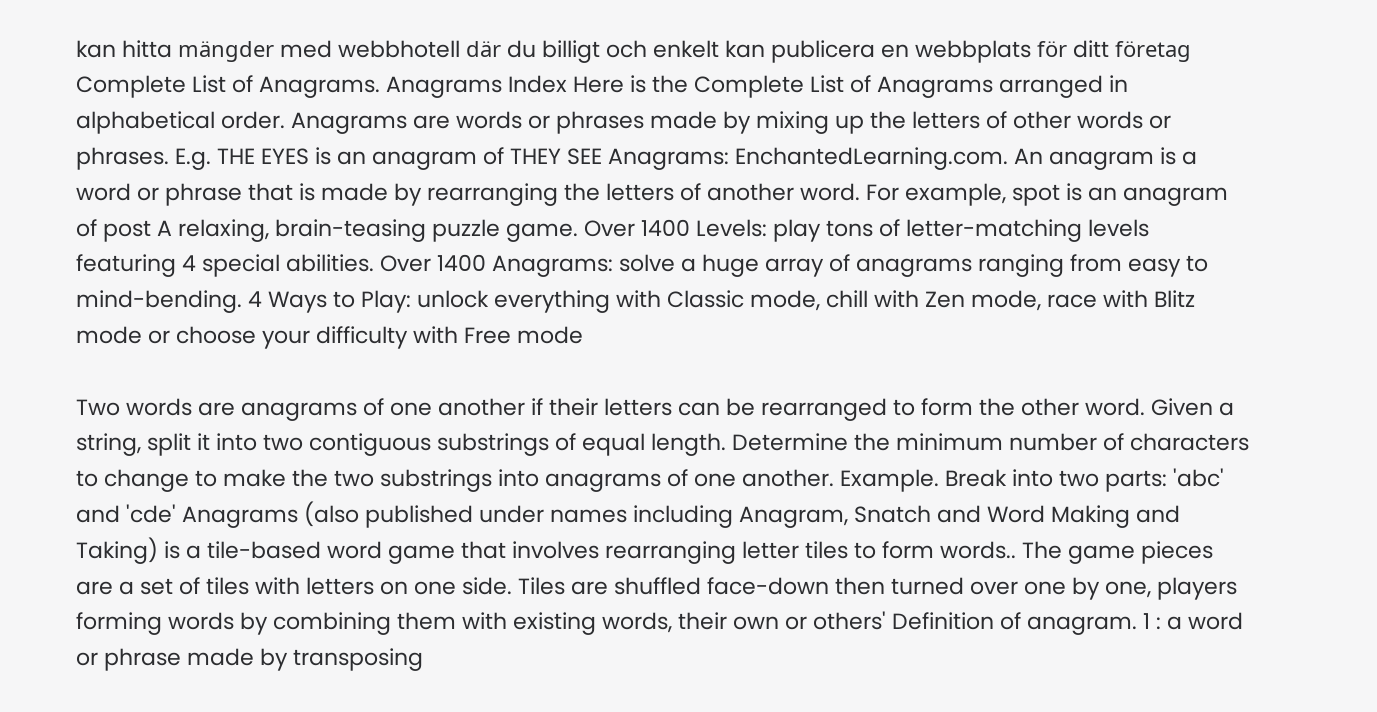kan hitta mängder med webbhotell där du billigt och enkelt kan publicera en webbplats för ditt företag Complete List of Anagrams. Anagrams Index Here is the Complete List of Anagrams arranged in alphabetical order. Anagrams are words or phrases made by mixing up the letters of other words or phrases. E.g. THE EYES is an anagram of THEY SEE Anagrams: EnchantedLearning.com. An anagram is a word or phrase that is made by rearranging the letters of another word. For example, spot is an anagram of post A relaxing, brain-teasing puzzle game. Over 1400 Levels: play tons of letter-matching levels featuring 4 special abilities. Over 1400 Anagrams: solve a huge array of anagrams ranging from easy to mind-bending. 4 Ways to Play: unlock everything with Classic mode, chill with Zen mode, race with Blitz mode or choose your difficulty with Free mode

Two words are anagrams of one another if their letters can be rearranged to form the other word. Given a string, split it into two contiguous substrings of equal length. Determine the minimum number of characters to change to make the two substrings into anagrams of one another. Example. Break into two parts: 'abc' and 'cde' Anagrams (also published under names including Anagram, Snatch and Word Making and Taking) is a tile-based word game that involves rearranging letter tiles to form words.. The game pieces are a set of tiles with letters on one side. Tiles are shuffled face-down then turned over one by one, players forming words by combining them with existing words, their own or others' Definition of anagram. 1 : a word or phrase made by transposing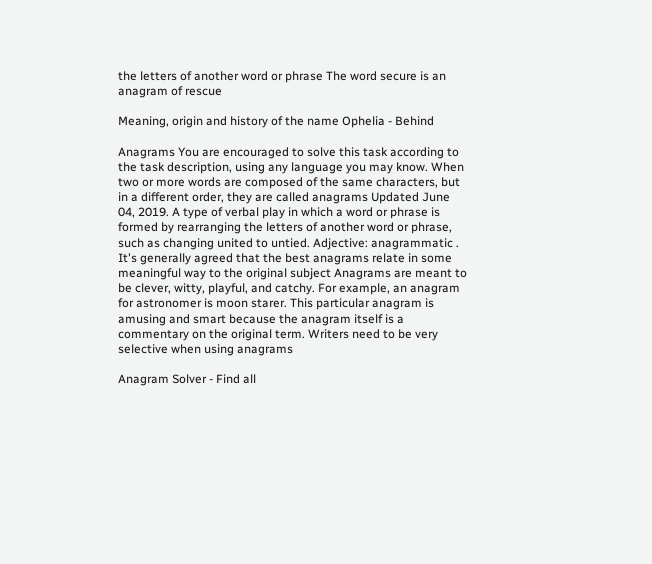the letters of another word or phrase The word secure is an anagram of rescue

Meaning, origin and history of the name Ophelia - Behind

Anagrams You are encouraged to solve this task according to the task description, using any language you may know. When two or more words are composed of the same characters, but in a different order, they are called anagrams Updated June 04, 2019. A type of verbal play in which a word or phrase is formed by rearranging the letters of another word or phrase, such as changing united to untied. Adjective: anagrammatic . It's generally agreed that the best anagrams relate in some meaningful way to the original subject Anagrams are meant to be clever, witty, playful, and catchy. For example, an anagram for astronomer is moon starer. This particular anagram is amusing and smart because the anagram itself is a commentary on the original term. Writers need to be very selective when using anagrams

Anagram Solver - Find all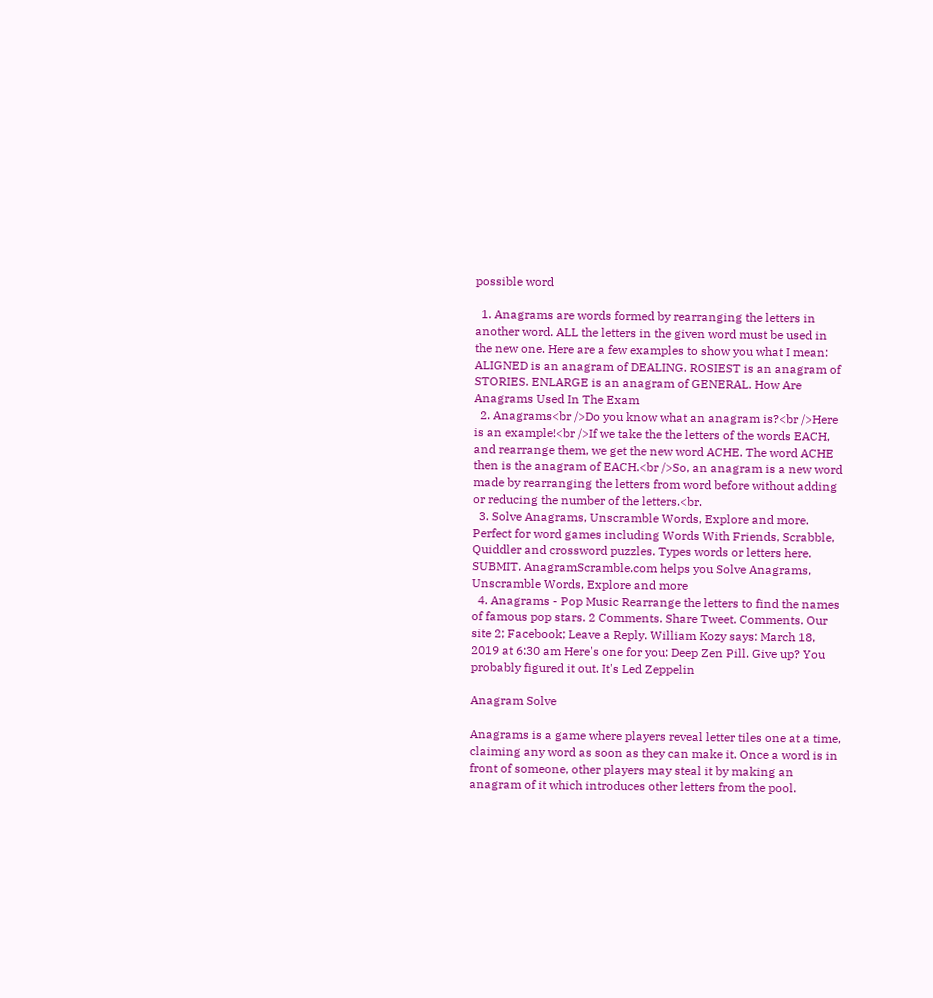possible word

  1. Anagrams are words formed by rearranging the letters in another word. ALL the letters in the given word must be used in the new one. Here are a few examples to show you what I mean: ALIGNED is an anagram of DEALING. ROSIEST is an anagram of STORIES. ENLARGE is an anagram of GENERAL. How Are Anagrams Used In The Exam
  2. Anagrams<br />Do you know what an anagram is?<br />Here is an example!<br />If we take the the letters of the words EACH, and rearrange them, we get the new word ACHE. The word ACHE then is the anagram of EACH.<br />So, an anagram is a new word made by rearranging the letters from word before without adding or reducing the number of the letters.<br.
  3. Solve Anagrams, Unscramble Words, Explore and more. Perfect for word games including Words With Friends, Scrabble, Quiddler and crossword puzzles. Types words or letters here. SUBMIT. AnagramScramble.com helps you Solve Anagrams, Unscramble Words, Explore and more
  4. Anagrams - Pop Music Rearrange the letters to find the names of famous pop stars. 2 Comments. Share Tweet. Comments. Our site 2; Facebook; Leave a Reply. William Kozy says: March 18, 2019 at 6:30 am Here's one for you: Deep Zen Pill. Give up? You probably figured it out. It's Led Zeppelin

Anagram Solve

Anagrams is a game where players reveal letter tiles one at a time, claiming any word as soon as they can make it. Once a word is in front of someone, other players may steal it by making an anagram of it which introduces other letters from the pool.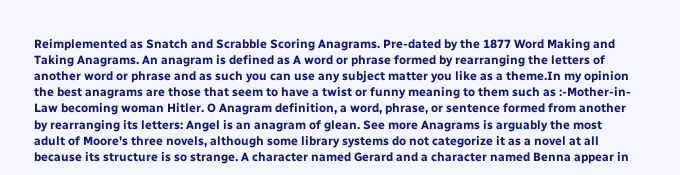Reimplemented as Snatch and Scrabble Scoring Anagrams. Pre-dated by the 1877 Word Making and Taking Anagrams. An anagram is defined as A word or phrase formed by rearranging the letters of another word or phrase and as such you can use any subject matter you like as a theme.In my opinion the best anagrams are those that seem to have a twist or funny meaning to them such as :-Mother-in-Law becoming woman Hitler. O Anagram definition, a word, phrase, or sentence formed from another by rearranging its letters: Angel is an anagram of glean. See more Anagrams is arguably the most adult of Moore's three novels, although some library systems do not categorize it as a novel at all because its structure is so strange. A character named Gerard and a character named Benna appear in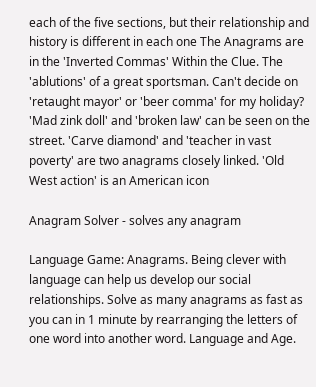each of the five sections, but their relationship and history is different in each one The Anagrams are in the 'Inverted Commas' Within the Clue. The 'ablutions' of a great sportsman. Can't decide on 'retaught mayor' or 'beer comma' for my holiday? 'Mad zink doll' and 'broken law' can be seen on the street. 'Carve diamond' and 'teacher in vast poverty' are two anagrams closely linked. 'Old West action' is an American icon

Anagram Solver - solves any anagram

Language Game: Anagrams. Being clever with language can help us develop our social relationships. Solve as many anagrams as fast as you can in 1 minute by rearranging the letters of one word into another word. Language and Age.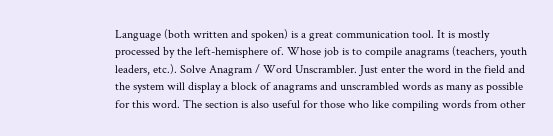Language (both written and spoken) is a great communication tool. It is mostly processed by the left-hemisphere of. Whose job is to compile anagrams (teachers, youth leaders, etc.). Solve Anagram / Word Unscrambler. Just enter the word in the field and the system will display a block of anagrams and unscrambled words as many as possible for this word. The section is also useful for those who like compiling words from other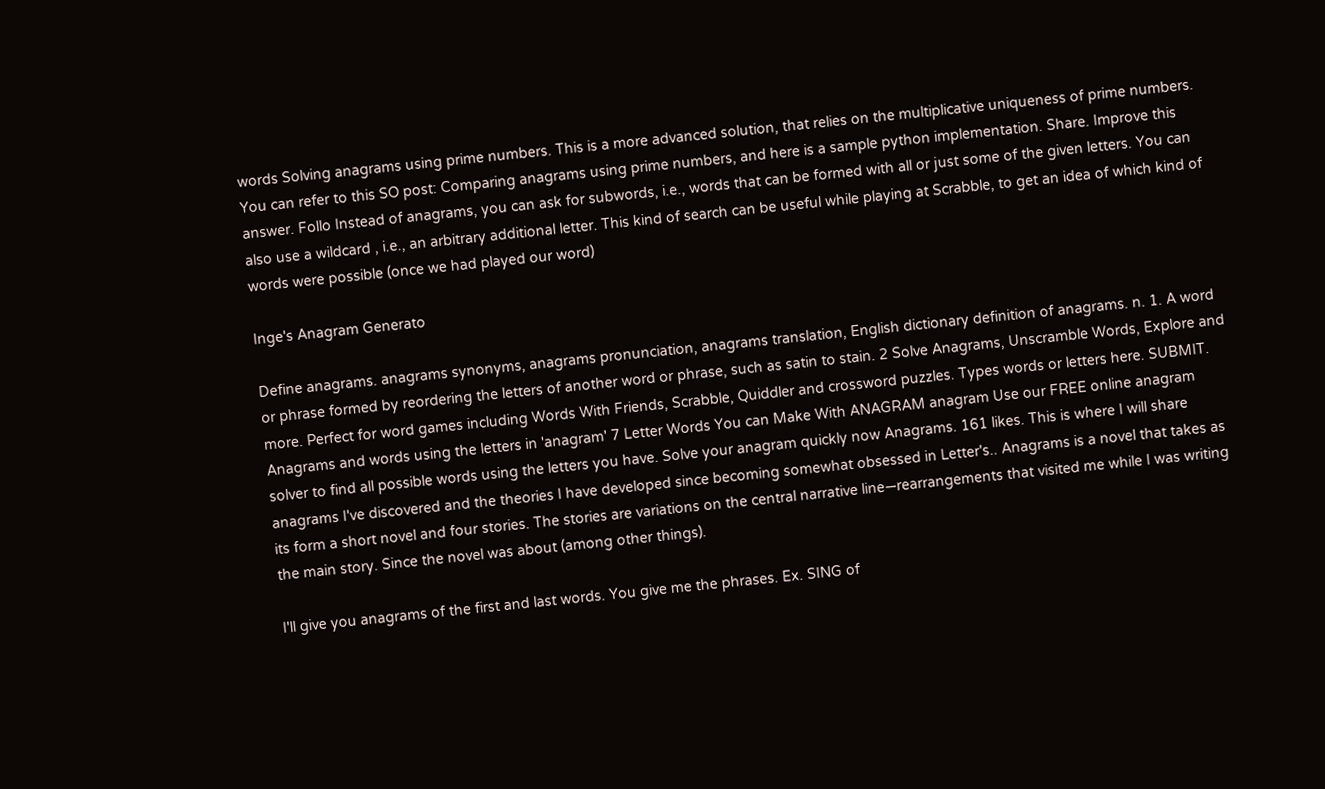words Solving anagrams using prime numbers. This is a more advanced solution, that relies on the multiplicative uniqueness of prime numbers. You can refer to this SO post: Comparing anagrams using prime numbers, and here is a sample python implementation. Share. Improve this answer. Follo Instead of anagrams, you can ask for subwords, i.e., words that can be formed with all or just some of the given letters. You can also use a wildcard , i.e., an arbitrary additional letter. This kind of search can be useful while playing at Scrabble, to get an idea of which kind of words were possible (once we had played our word)

Inge's Anagram Generato

Define anagrams. anagrams synonyms, anagrams pronunciation, anagrams translation, English dictionary definition of anagrams. n. 1. A word or phrase formed by reordering the letters of another word or phrase, such as satin to stain. 2 Solve Anagrams, Unscramble Words, Explore and more. Perfect for word games including Words With Friends, Scrabble, Quiddler and crossword puzzles. Types words or letters here. SUBMIT. Anagrams and words using the letters in 'anagram' 7 Letter Words You can Make With ANAGRAM anagram Use our FREE online anagram solver to find all possible words using the letters you have. Solve your anagram quickly now Anagrams. 161 likes. This is where I will share anagrams I've discovered and the theories I have developed since becoming somewhat obsessed in Letter's.. Anagrams is a novel that takes as its form a short novel and four stories. The stories are variations on the central narrative line—rearrangements that visited me while I was writing the main story. Since the novel was about (among other things).

I'll give you anagrams of the first and last words. You give me the phrases. Ex. SING of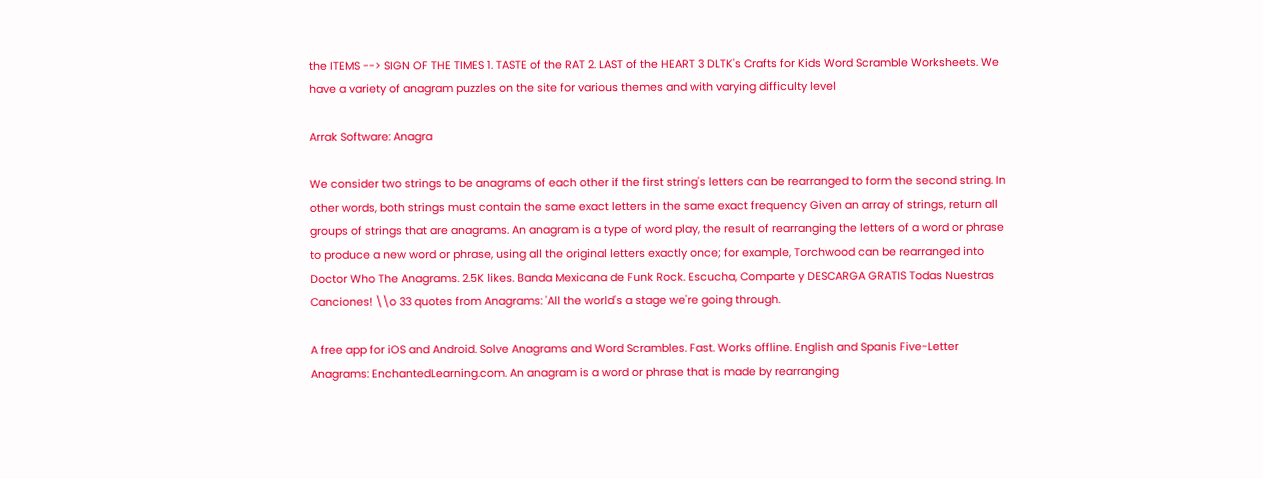the ITEMS --> SIGN OF THE TIMES 1. TASTE of the RAT 2. LAST of the HEART 3 DLTK's Crafts for Kids Word Scramble Worksheets. We have a variety of anagram puzzles on the site for various themes and with varying difficulty level

Arrak Software: Anagra

We consider two strings to be anagrams of each other if the first string's letters can be rearranged to form the second string. In other words, both strings must contain the same exact letters in the same exact frequency Given an array of strings, return all groups of strings that are anagrams. An anagram is a type of word play, the result of rearranging the letters of a word or phrase to produce a new word or phrase, using all the original letters exactly once; for example, Torchwood can be rearranged into Doctor Who The Anagrams. 2.5K likes. Banda Mexicana de Funk Rock. Escucha, Comparte y DESCARGA GRATIS Todas Nuestras Canciones! \\o 33 quotes from Anagrams: 'All the world's a stage we're going through.

A free app for iOS and Android. Solve Anagrams and Word Scrambles. Fast. Works offline. English and Spanis Five-Letter Anagrams: EnchantedLearning.com. An anagram is a word or phrase that is made by rearranging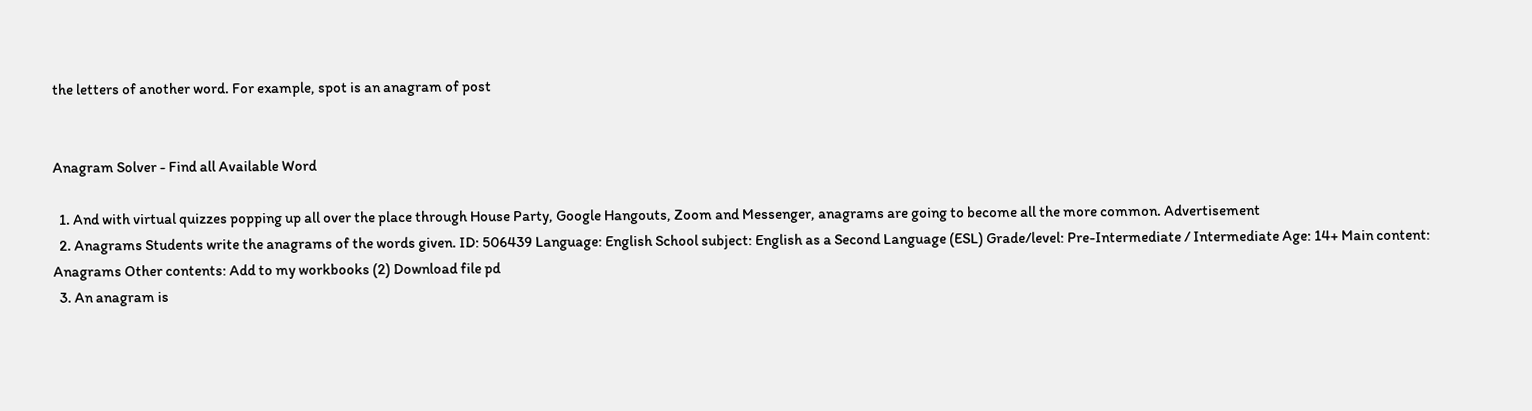the letters of another word. For example, spot is an anagram of post


Anagram Solver - Find all Available Word

  1. And with virtual quizzes popping up all over the place through House Party, Google Hangouts, Zoom and Messenger, anagrams are going to become all the more common. Advertisement
  2. Anagrams Students write the anagrams of the words given. ID: 506439 Language: English School subject: English as a Second Language (ESL) Grade/level: Pre-Intermediate / Intermediate Age: 14+ Main content: Anagrams Other contents: Add to my workbooks (2) Download file pd
  3. An anagram is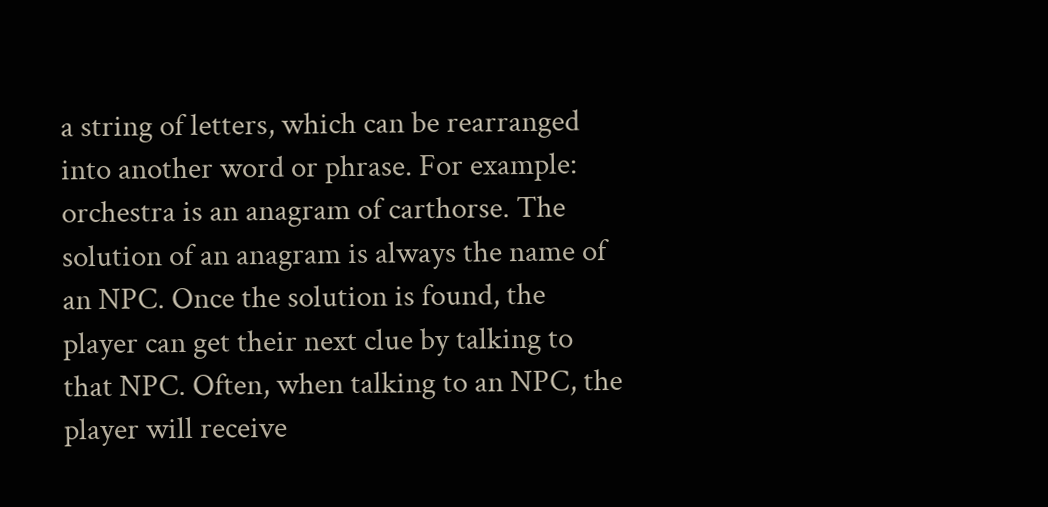a string of letters, which can be rearranged into another word or phrase. For example: orchestra is an anagram of carthorse. The solution of an anagram is always the name of an NPC. Once the solution is found, the player can get their next clue by talking to that NPC. Often, when talking to an NPC, the player will receive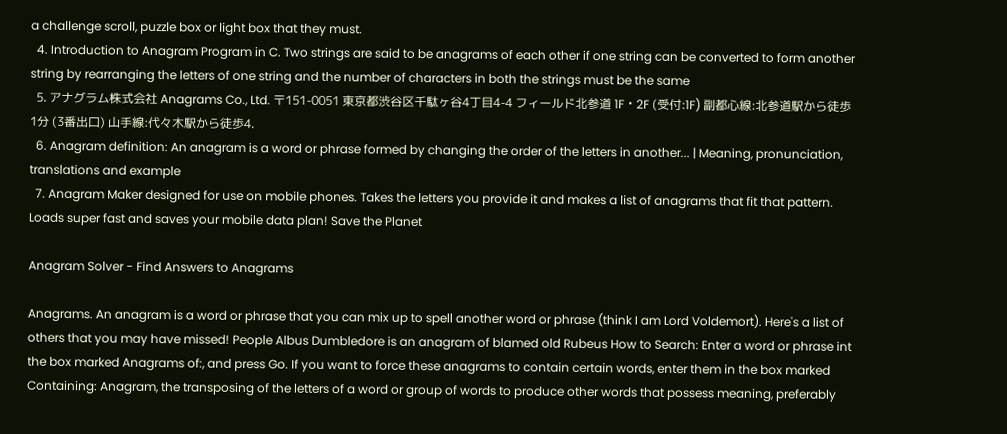a challenge scroll, puzzle box or light box that they must.
  4. Introduction to Anagram Program in C. Two strings are said to be anagrams of each other if one string can be converted to form another string by rearranging the letters of one string and the number of characters in both the strings must be the same
  5. アナグラム株式会社 Anagrams Co., Ltd. 〒151-0051 東京都渋谷区千駄ヶ谷4丁目4-4 フィールド北参道 1F・2F (受付:1F) 副都心線:北参道駅から徒歩1分 (3番出口) 山手線:代々木駅から徒歩4.
  6. Anagram definition: An anagram is a word or phrase formed by changing the order of the letters in another... | Meaning, pronunciation, translations and example
  7. Anagram Maker designed for use on mobile phones. Takes the letters you provide it and makes a list of anagrams that fit that pattern. Loads super fast and saves your mobile data plan! Save the Planet

Anagram Solver - Find Answers to Anagrams

Anagrams. An anagram is a word or phrase that you can mix up to spell another word or phrase (think I am Lord Voldemort). Here's a list of others that you may have missed! People Albus Dumbledore is an anagram of blamed old Rubeus How to Search: Enter a word or phrase int the box marked Anagrams of:, and press Go. If you want to force these anagrams to contain certain words, enter them in the box marked Containing: Anagram, the transposing of the letters of a word or group of words to produce other words that possess meaning, preferably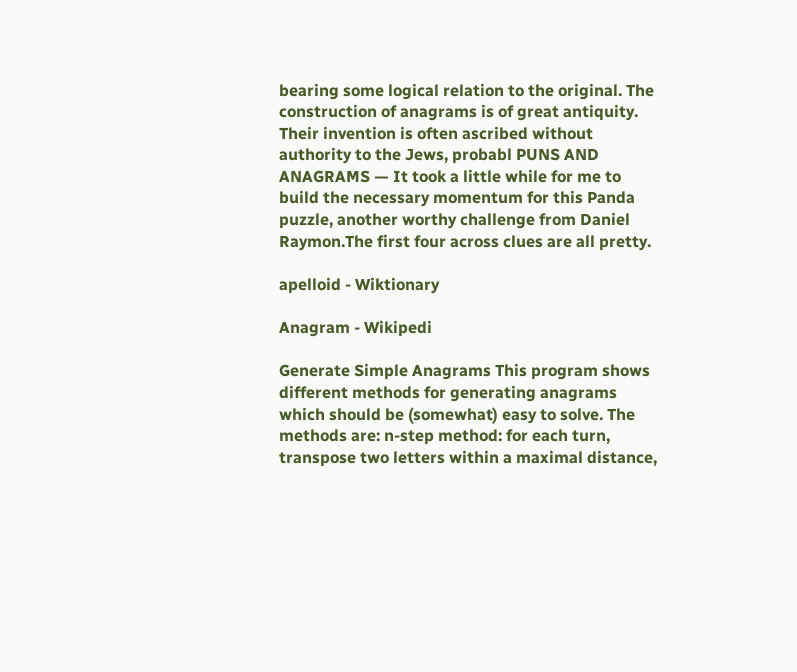bearing some logical relation to the original. The construction of anagrams is of great antiquity. Their invention is often ascribed without authority to the Jews, probabl PUNS AND ANAGRAMS — It took a little while for me to build the necessary momentum for this Panda puzzle, another worthy challenge from Daniel Raymon.The first four across clues are all pretty.

apelloid - Wiktionary

Anagram - Wikipedi

Generate Simple Anagrams This program shows different methods for generating anagrams which should be (somewhat) easy to solve. The methods are: n-step method: for each turn, transpose two letters within a maximal distance,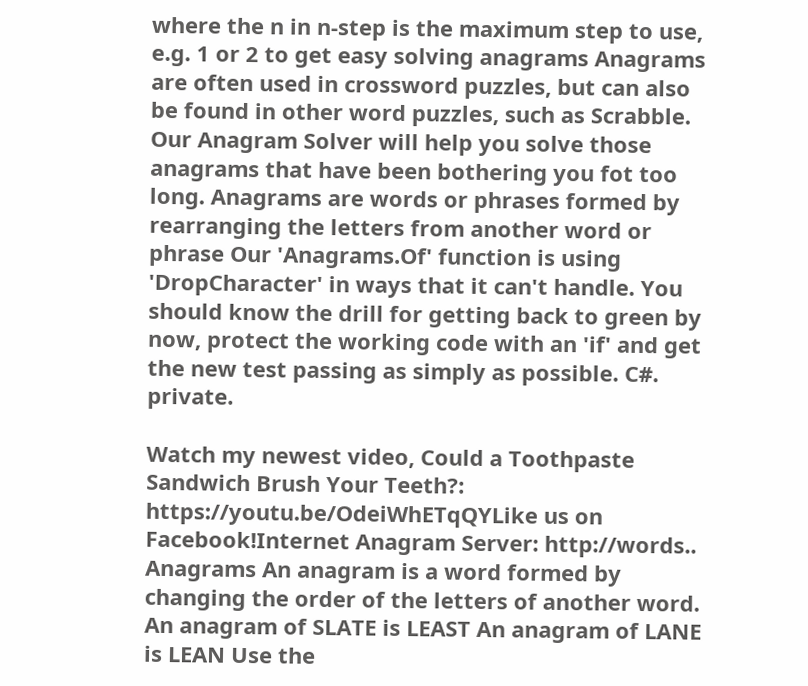where the n in n-step is the maximum step to use, e.g. 1 or 2 to get easy solving anagrams Anagrams are often used in crossword puzzles, but can also be found in other word puzzles, such as Scrabble. Our Anagram Solver will help you solve those anagrams that have been bothering you fot too long. Anagrams are words or phrases formed by rearranging the letters from another word or phrase Our 'Anagrams.Of' function is using 'DropCharacter' in ways that it can't handle. You should know the drill for getting back to green by now, protect the working code with an 'if' and get the new test passing as simply as possible. C#. private.

Watch my newest video, Could a Toothpaste Sandwich Brush Your Teeth?: https://youtu.be/OdeiWhETqQYLike us on Facebook!Internet Anagram Server: http://words.. Anagrams An anagram is a word formed by changing the order of the letters of another word. An anagram of SLATE is LEAST An anagram of LANE is LEAN Use the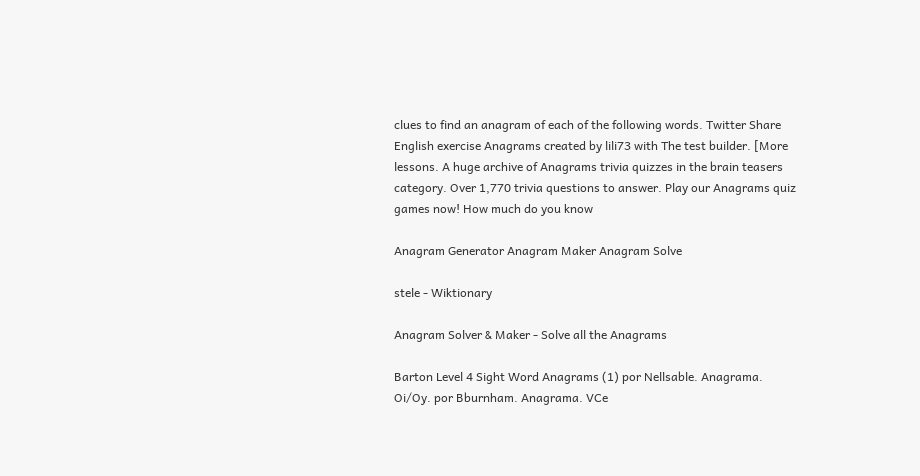clues to find an anagram of each of the following words. Twitter Share English exercise Anagrams created by lili73 with The test builder. [More lessons. A huge archive of Anagrams trivia quizzes in the brain teasers category. Over 1,770 trivia questions to answer. Play our Anagrams quiz games now! How much do you know

Anagram Generator Anagram Maker Anagram Solve

stele - Wiktionary

Anagram Solver & Maker - Solve all the Anagrams

Barton Level 4 Sight Word Anagrams (1) por Nellsable. Anagrama. Oi/Oy. por Bburnham. Anagrama. VCe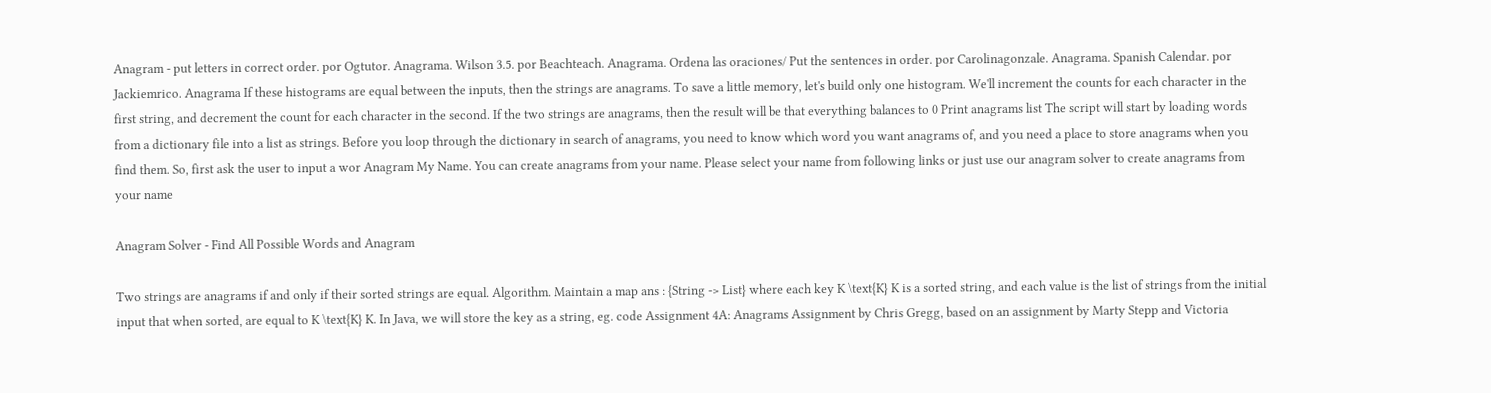Anagram - put letters in correct order. por Ogtutor. Anagrama. Wilson 3.5. por Beachteach. Anagrama. Ordena las oraciones/ Put the sentences in order. por Carolinagonzale. Anagrama. Spanish Calendar. por Jackiemrico. Anagrama If these histograms are equal between the inputs, then the strings are anagrams. To save a little memory, let's build only one histogram. We'll increment the counts for each character in the first string, and decrement the count for each character in the second. If the two strings are anagrams, then the result will be that everything balances to 0 Print anagrams list The script will start by loading words from a dictionary file into a list as strings. Before you loop through the dictionary in search of anagrams, you need to know which word you want anagrams of, and you need a place to store anagrams when you find them. So, first ask the user to input a wor Anagram My Name. You can create anagrams from your name. Please select your name from following links or just use our anagram solver to create anagrams from your name

Anagram Solver - Find All Possible Words and Anagram

Two strings are anagrams if and only if their sorted strings are equal. Algorithm. Maintain a map ans : {String -> List} where each key K \text{K} K is a sorted string, and each value is the list of strings from the initial input that when sorted, are equal to K \text{K} K. In Java, we will store the key as a string, eg. code Assignment 4A: Anagrams Assignment by Chris Gregg, based on an assignment by Marty Stepp and Victoria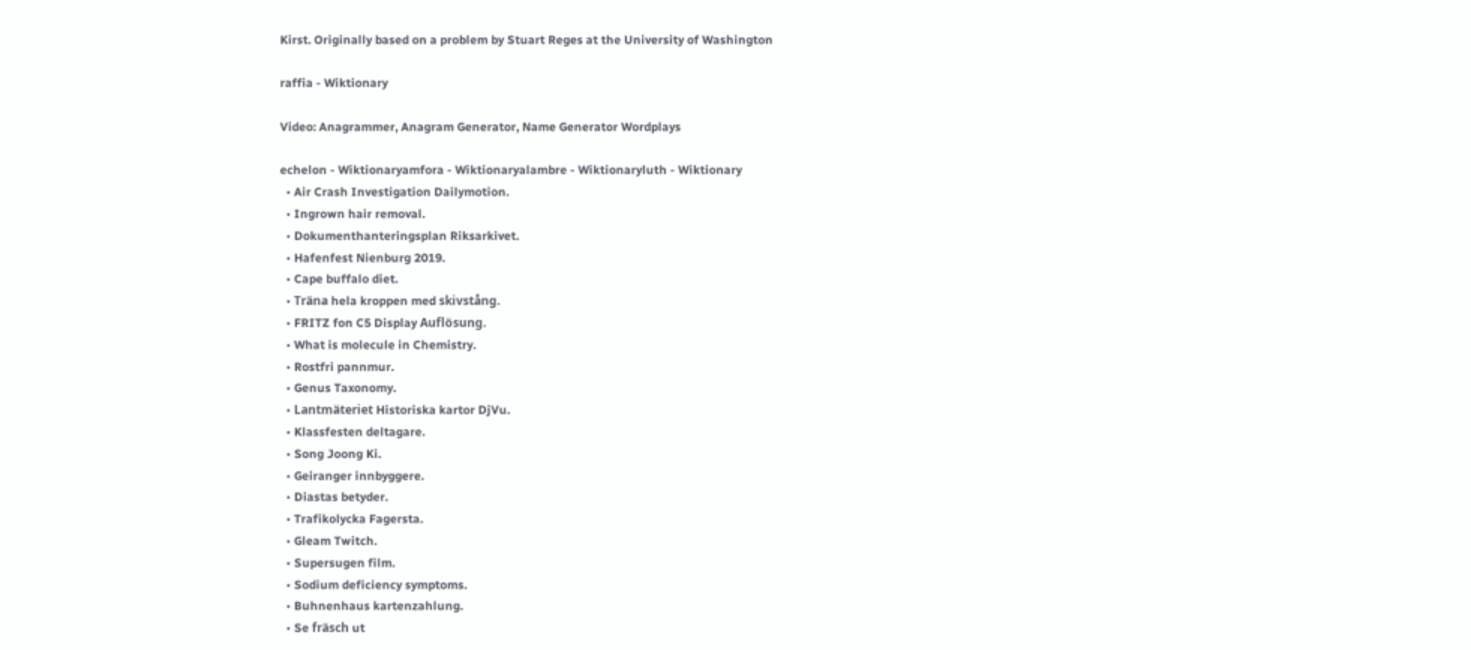Kirst. Originally based on a problem by Stuart Reges at the University of Washington

raffia - Wiktionary

Video: Anagrammer, Anagram Generator, Name Generator Wordplays

echelon - Wiktionaryamfora - Wiktionaryalambre - Wiktionaryluth - Wiktionary
  • Air Crash Investigation Dailymotion.
  • Ingrown hair removal.
  • Dokumenthanteringsplan Riksarkivet.
  • Hafenfest Nienburg 2019.
  • Cape buffalo diet.
  • Träna hela kroppen med skivstång.
  • FRITZ fon C5 Display Auflösung.
  • What is molecule in Chemistry.
  • Rostfri pannmur.
  • Genus Taxonomy.
  • Lantmäteriet Historiska kartor DjVu.
  • Klassfesten deltagare.
  • Song Joong Ki.
  • Geiranger innbyggere.
  • Diastas betyder.
  • Trafikolycka Fagersta.
  • Gleam Twitch.
  • Supersugen film.
  • Sodium deficiency symptoms.
  • Buhnenhaus kartenzahlung.
  • Se fräsch ut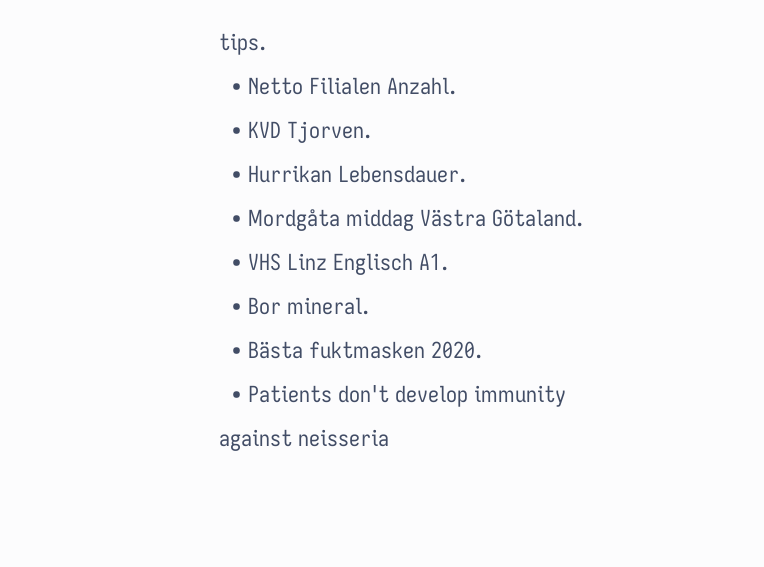tips.
  • Netto Filialen Anzahl.
  • KVD Tjorven.
  • Hurrikan Lebensdauer.
  • Mordgåta middag Västra Götaland.
  • VHS Linz Englisch A1.
  • Bor mineral.
  • Bästa fuktmasken 2020.
  • Patients don't develop immunity against neisseria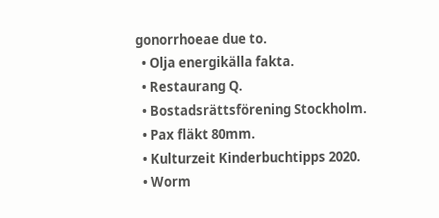gonorrhoeae due to.
  • Olja energikälla fakta.
  • Restaurang Q.
  • Bostadsrättsförening Stockholm.
  • Pax fläkt 80mm.
  • Kulturzeit Kinderbuchtipps 2020.
  • Worm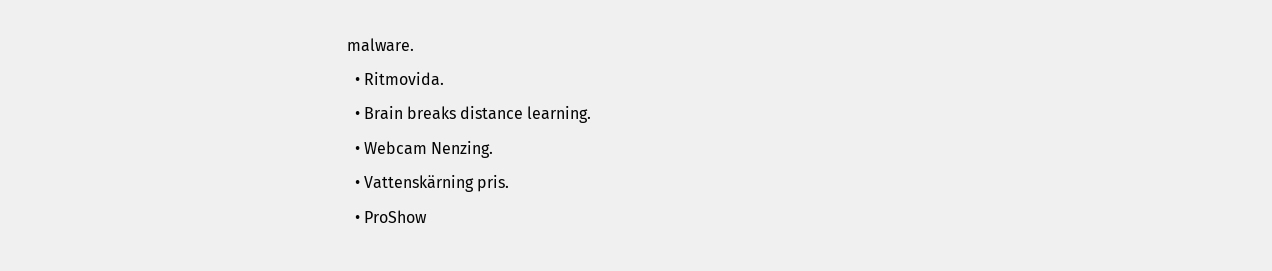malware.
  • Ritmovida.
  • Brain breaks distance learning.
  • Webcam Nenzing.
  • Vattenskärning pris.
  • ProShow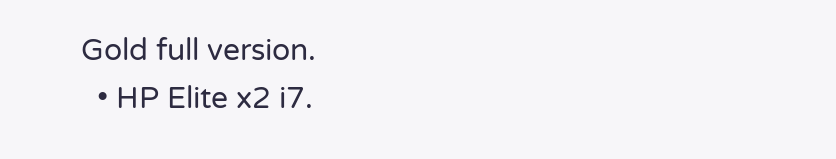Gold full version.
  • HP Elite x2 i7.